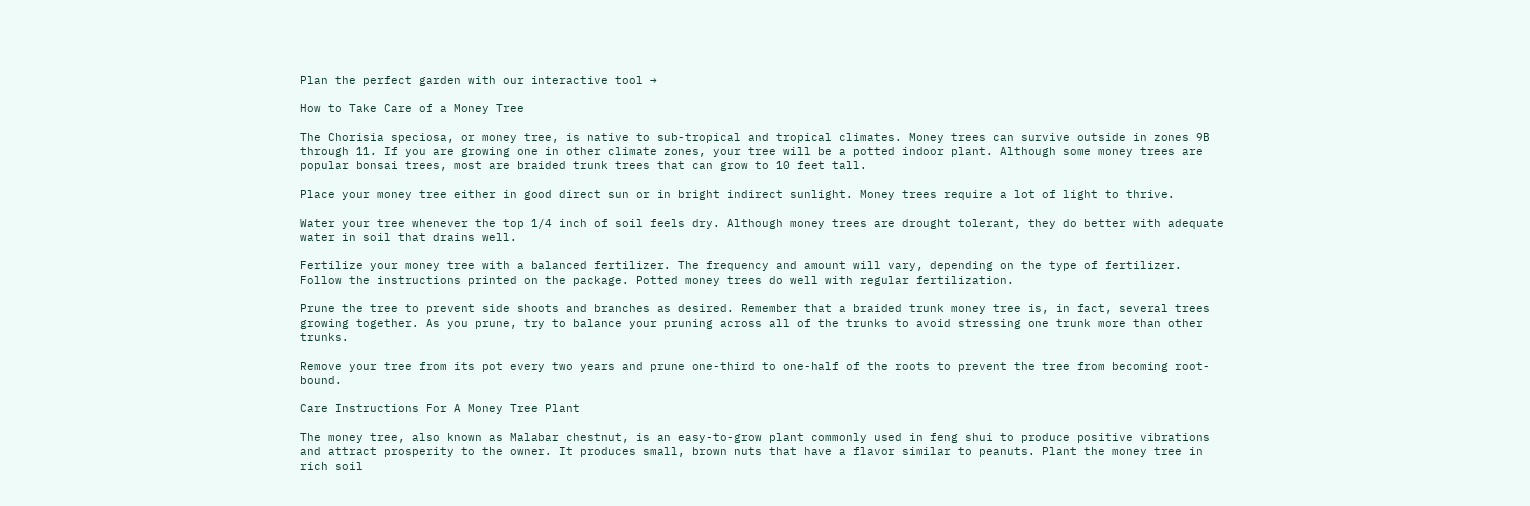Plan the perfect garden with our interactive tool →

How to Take Care of a Money Tree

The Chorisia speciosa, or money tree, is native to sub-tropical and tropical climates. Money trees can survive outside in zones 9B through 11. If you are growing one in other climate zones, your tree will be a potted indoor plant. Although some money trees are popular bonsai trees, most are braided trunk trees that can grow to 10 feet tall.

Place your money tree either in good direct sun or in bright indirect sunlight. Money trees require a lot of light to thrive.

Water your tree whenever the top 1/4 inch of soil feels dry. Although money trees are drought tolerant, they do better with adequate water in soil that drains well.

Fertilize your money tree with a balanced fertilizer. The frequency and amount will vary, depending on the type of fertilizer. Follow the instructions printed on the package. Potted money trees do well with regular fertilization.

Prune the tree to prevent side shoots and branches as desired. Remember that a braided trunk money tree is, in fact, several trees growing together. As you prune, try to balance your pruning across all of the trunks to avoid stressing one trunk more than other trunks.

Remove your tree from its pot every two years and prune one-third to one-half of the roots to prevent the tree from becoming root-bound.

Care Instructions For A Money Tree Plant

The money tree, also known as Malabar chestnut, is an easy-to-grow plant commonly used in feng shui to produce positive vibrations and attract prosperity to the owner. It produces small, brown nuts that have a flavor similar to peanuts. Plant the money tree in rich soil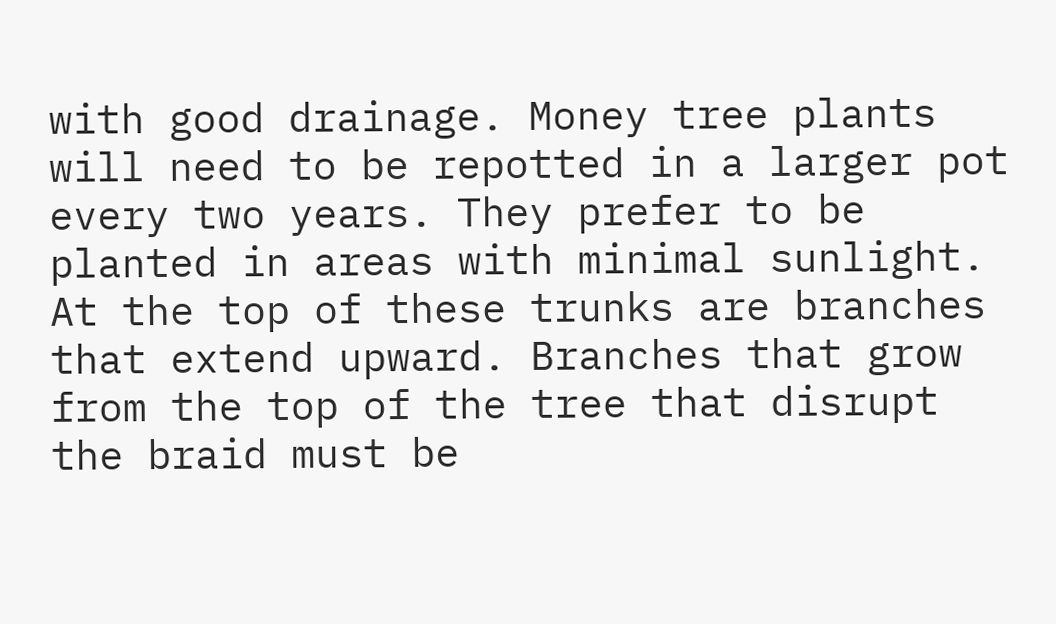with good drainage. Money tree plants will need to be repotted in a larger pot every two years. They prefer to be planted in areas with minimal sunlight. At the top of these trunks are branches that extend upward. Branches that grow from the top of the tree that disrupt the braid must be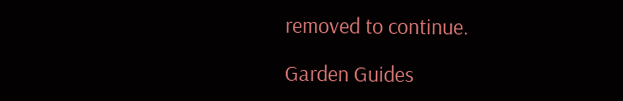removed to continue.

Garden Guides